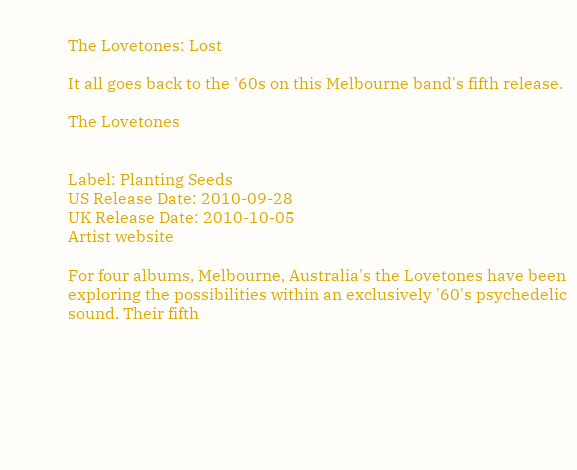The Lovetones: Lost

It all goes back to the '60s on this Melbourne band's fifth release.

The Lovetones


Label: Planting Seeds
US Release Date: 2010-09-28
UK Release Date: 2010-10-05
Artist website

For four albums, Melbourne, Australia's the Lovetones have been exploring the possibilities within an exclusively '60's psychedelic sound. Their fifth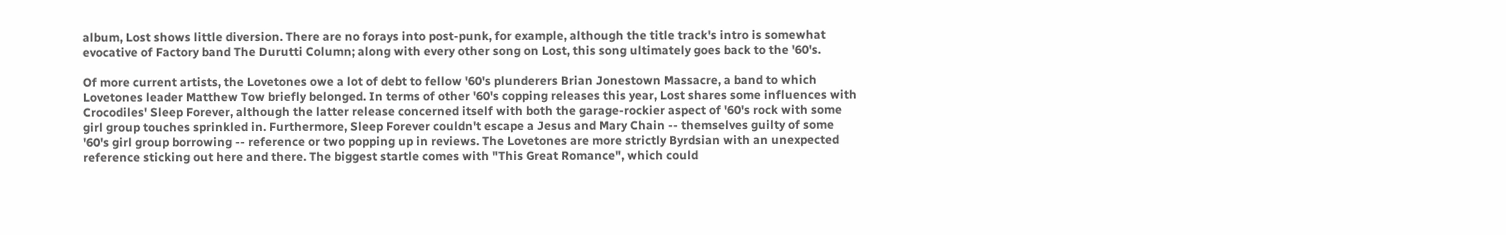album, Lost shows little diversion. There are no forays into post-punk, for example, although the title track's intro is somewhat evocative of Factory band The Durutti Column; along with every other song on Lost, this song ultimately goes back to the '60's.

Of more current artists, the Lovetones owe a lot of debt to fellow '60's plunderers Brian Jonestown Massacre, a band to which Lovetones leader Matthew Tow briefly belonged. In terms of other '60's copping releases this year, Lost shares some influences with Crocodiles' Sleep Forever, although the latter release concerned itself with both the garage-rockier aspect of '60's rock with some girl group touches sprinkled in. Furthermore, Sleep Forever couldn't escape a Jesus and Mary Chain -- themselves guilty of some '60's girl group borrowing -- reference or two popping up in reviews. The Lovetones are more strictly Byrdsian with an unexpected reference sticking out here and there. The biggest startle comes with "This Great Romance", which could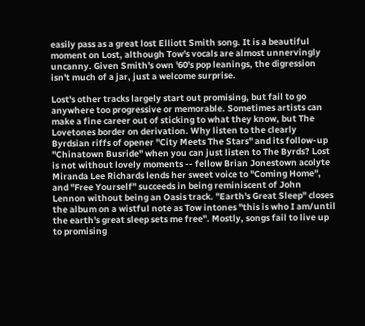easily pass as a great lost Elliott Smith song. It is a beautiful moment on Lost, although Tow's vocals are almost unnervingly uncanny. Given Smith's own '60's pop leanings, the digression isn't much of a jar, just a welcome surprise.

Lost's other tracks largely start out promising, but fail to go anywhere too progressive or memorable. Sometimes artists can make a fine career out of sticking to what they know, but The Lovetones border on derivation. Why listen to the clearly Byrdsian riffs of opener "City Meets The Stars" and its follow-up "Chinatown Busride" when you can just listen to The Byrds? Lost is not without lovely moments -- fellow Brian Jonestown acolyte Miranda Lee Richards lends her sweet voice to "Coming Home", and "Free Yourself" succeeds in being reminiscent of John Lennon without being an Oasis track. "Earth's Great Sleep" closes the album on a wistful note as Tow intones "this is who I am/until the earth's great sleep sets me free". Mostly, songs fail to live up to promising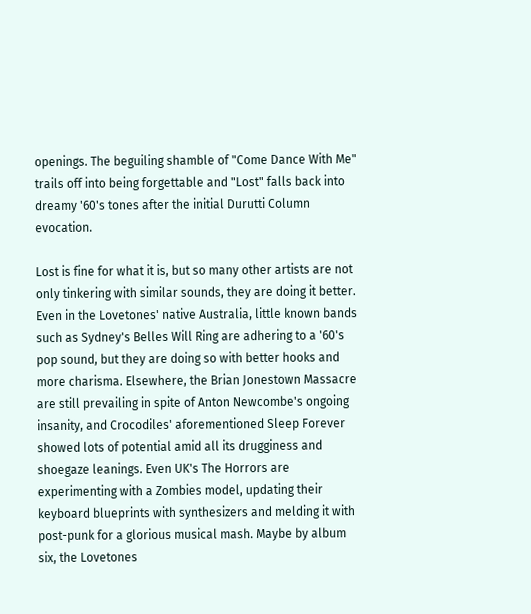openings. The beguiling shamble of "Come Dance With Me" trails off into being forgettable and "Lost" falls back into dreamy '60's tones after the initial Durutti Column evocation.

Lost is fine for what it is, but so many other artists are not only tinkering with similar sounds, they are doing it better. Even in the Lovetones' native Australia, little known bands such as Sydney's Belles Will Ring are adhering to a '60's pop sound, but they are doing so with better hooks and more charisma. Elsewhere, the Brian Jonestown Massacre are still prevailing in spite of Anton Newcombe's ongoing insanity, and Crocodiles' aforementioned Sleep Forever showed lots of potential amid all its drugginess and shoegaze leanings. Even UK's The Horrors are experimenting with a Zombies model, updating their keyboard blueprints with synthesizers and melding it with post-punk for a glorious musical mash. Maybe by album six, the Lovetones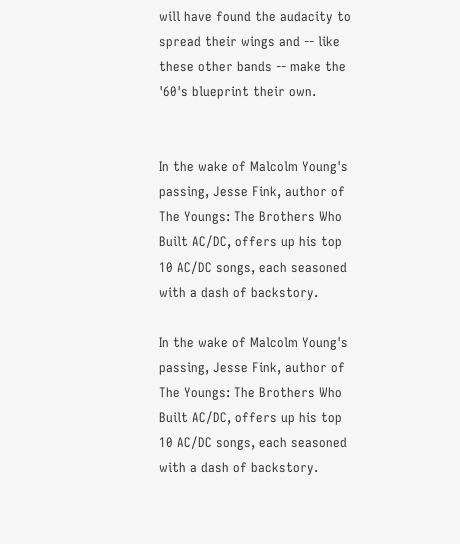will have found the audacity to spread their wings and -- like these other bands -- make the '60's blueprint their own.


In the wake of Malcolm Young's passing, Jesse Fink, author of The Youngs: The Brothers Who Built AC/DC, offers up his top 10 AC/DC songs, each seasoned with a dash of backstory.

In the wake of Malcolm Young's passing, Jesse Fink, author of The Youngs: The Brothers Who Built AC/DC, offers up his top 10 AC/DC songs, each seasoned with a dash of backstory.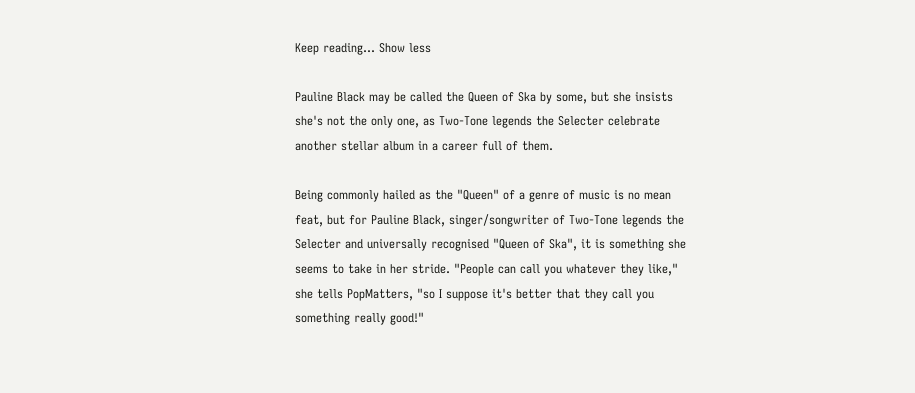Keep reading... Show less

Pauline Black may be called the Queen of Ska by some, but she insists she's not the only one, as Two-Tone legends the Selecter celebrate another stellar album in a career full of them.

Being commonly hailed as the "Queen" of a genre of music is no mean feat, but for Pauline Black, singer/songwriter of Two-Tone legends the Selecter and universally recognised "Queen of Ska", it is something she seems to take in her stride. "People can call you whatever they like," she tells PopMatters, "so I suppose it's better that they call you something really good!"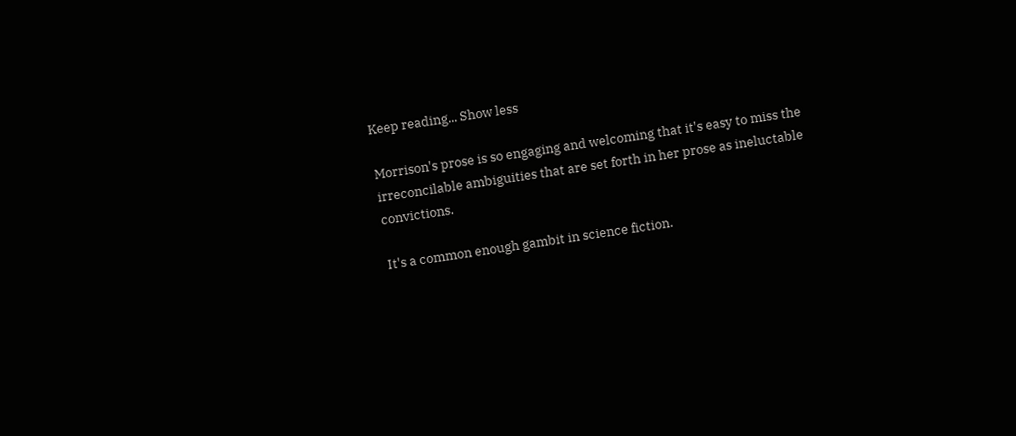Keep reading... Show less

Morrison's prose is so engaging and welcoming that it's easy to miss the irreconcilable ambiguities that are set forth in her prose as ineluctable convictions.

It's a common enough gambit in science fiction.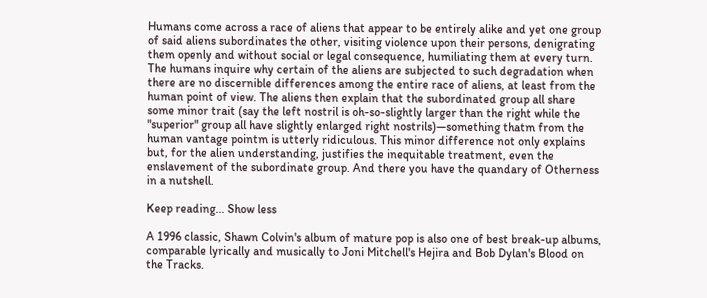Humans come across a race of aliens that appear to be entirely alike and yet one group of said aliens subordinates the other, visiting violence upon their persons, denigrating them openly and without social or legal consequence, humiliating them at every turn. The humans inquire why certain of the aliens are subjected to such degradation when there are no discernible differences among the entire race of aliens, at least from the human point of view. The aliens then explain that the subordinated group all share some minor trait (say the left nostril is oh-so-slightly larger than the right while the "superior" group all have slightly enlarged right nostrils)—something thatm from the human vantage pointm is utterly ridiculous. This minor difference not only explains but, for the alien understanding, justifies the inequitable treatment, even the enslavement of the subordinate group. And there you have the quandary of Otherness in a nutshell.

Keep reading... Show less

A 1996 classic, Shawn Colvin's album of mature pop is also one of best break-up albums, comparable lyrically and musically to Joni Mitchell's Hejira and Bob Dylan's Blood on the Tracks.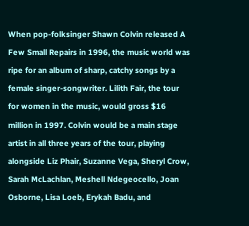When pop-folksinger Shawn Colvin released A Few Small Repairs in 1996, the music world was ripe for an album of sharp, catchy songs by a female singer-songwriter. Lilith Fair, the tour for women in the music, would gross $16 million in 1997. Colvin would be a main stage artist in all three years of the tour, playing alongside Liz Phair, Suzanne Vega, Sheryl Crow, Sarah McLachlan, Meshell Ndegeocello, Joan Osborne, Lisa Loeb, Erykah Badu, and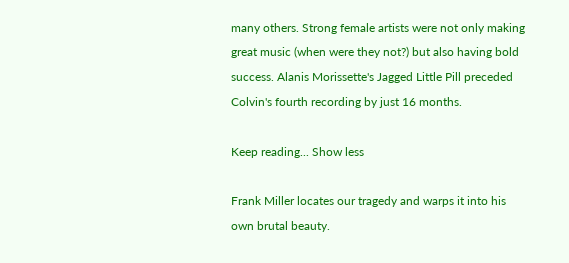many others. Strong female artists were not only making great music (when were they not?) but also having bold success. Alanis Morissette's Jagged Little Pill preceded Colvin's fourth recording by just 16 months.

Keep reading... Show less

Frank Miller locates our tragedy and warps it into his own brutal beauty.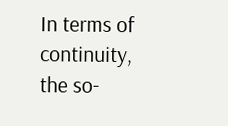In terms of continuity, the so-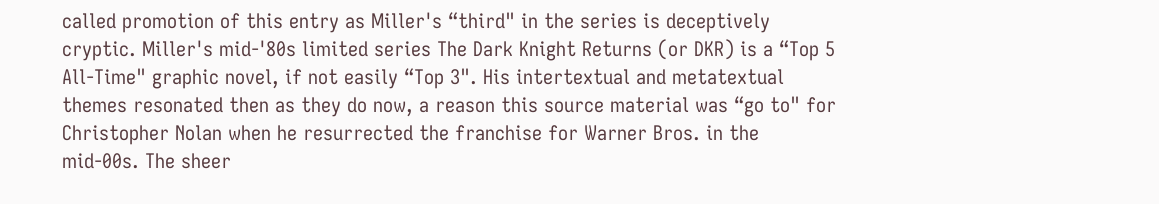called promotion of this entry as Miller's “third" in the series is deceptively cryptic. Miller's mid-'80s limited series The Dark Knight Returns (or DKR) is a “Top 5 All-Time" graphic novel, if not easily “Top 3". His intertextual and metatextual themes resonated then as they do now, a reason this source material was “go to" for Christopher Nolan when he resurrected the franchise for Warner Bros. in the mid-00s. The sheer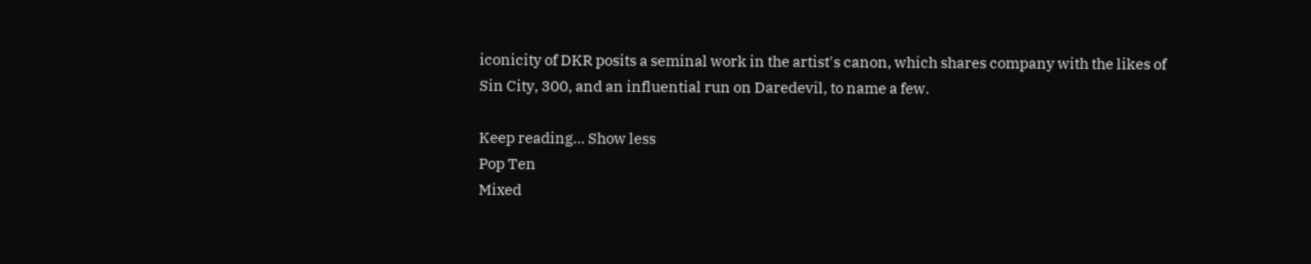iconicity of DKR posits a seminal work in the artist's canon, which shares company with the likes of Sin City, 300, and an influential run on Daredevil, to name a few.

Keep reading... Show less
Pop Ten
Mixed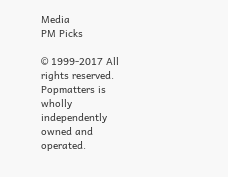Media
PM Picks

© 1999-2017 All rights reserved.
Popmatters is wholly independently owned and operated.